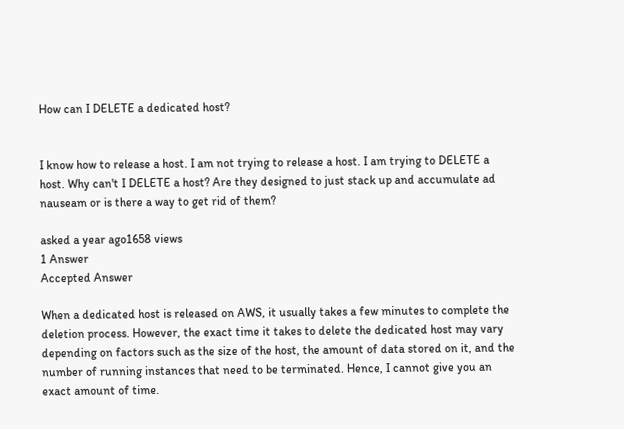How can I DELETE a dedicated host?


I know how to release a host. I am not trying to release a host. I am trying to DELETE a host. Why can't I DELETE a host? Are they designed to just stack up and accumulate ad nauseam or is there a way to get rid of them?

asked a year ago1658 views
1 Answer
Accepted Answer

When a dedicated host is released on AWS, it usually takes a few minutes to complete the deletion process. However, the exact time it takes to delete the dedicated host may vary depending on factors such as the size of the host, the amount of data stored on it, and the number of running instances that need to be terminated. Hence, I cannot give you an exact amount of time.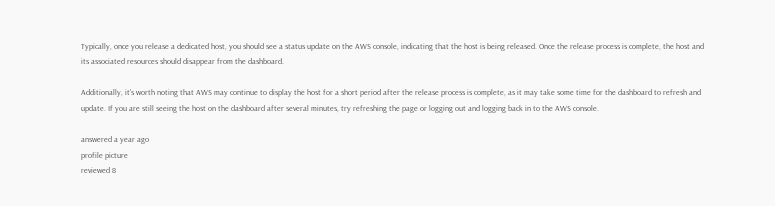Typically, once you release a dedicated host, you should see a status update on the AWS console, indicating that the host is being released. Once the release process is complete, the host and its associated resources should disappear from the dashboard.

Additionally, it's worth noting that AWS may continue to display the host for a short period after the release process is complete, as it may take some time for the dashboard to refresh and update. If you are still seeing the host on the dashboard after several minutes, try refreshing the page or logging out and logging back in to the AWS console.

answered a year ago
profile picture
reviewed 8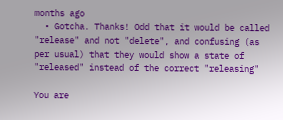months ago
  • Gotcha. Thanks! Odd that it would be called "release" and not "delete", and confusing (as per usual) that they would show a state of "released" instead of the correct "releasing"

You are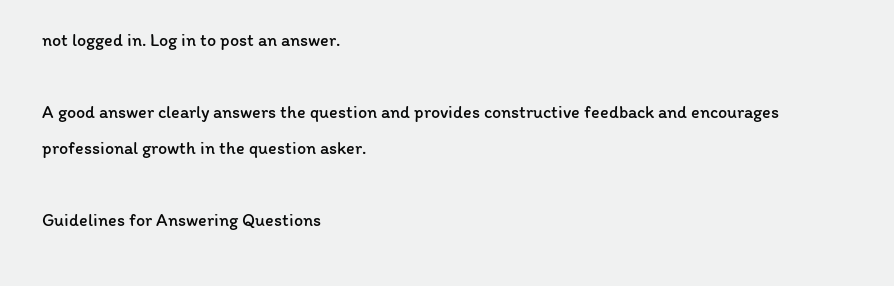not logged in. Log in to post an answer.

A good answer clearly answers the question and provides constructive feedback and encourages professional growth in the question asker.

Guidelines for Answering Questions